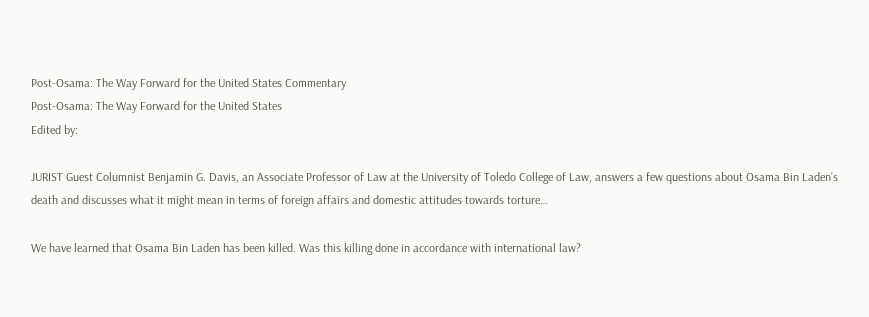Post-Osama: The Way Forward for the United States Commentary
Post-Osama: The Way Forward for the United States
Edited by:

JURIST Guest Columnist Benjamin G. Davis, an Associate Professor of Law at the University of Toledo College of Law, answers a few questions about Osama Bin Laden’s death and discusses what it might mean in terms of foreign affairs and domestic attitudes towards torture…

We have learned that Osama Bin Laden has been killed. Was this killing done in accordance with international law?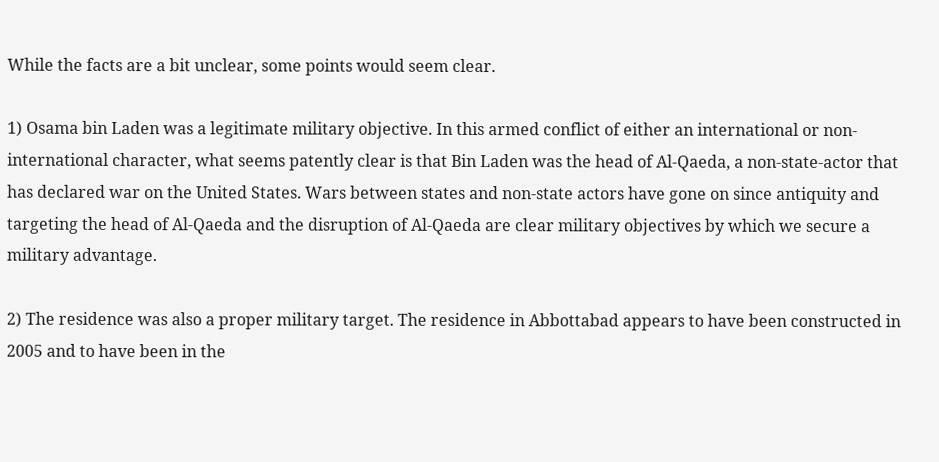While the facts are a bit unclear, some points would seem clear.

1) Osama bin Laden was a legitimate military objective. In this armed conflict of either an international or non-international character, what seems patently clear is that Bin Laden was the head of Al-Qaeda, a non-state-actor that has declared war on the United States. Wars between states and non-state actors have gone on since antiquity and targeting the head of Al-Qaeda and the disruption of Al-Qaeda are clear military objectives by which we secure a military advantage.

2) The residence was also a proper military target. The residence in Abbottabad appears to have been constructed in 2005 and to have been in the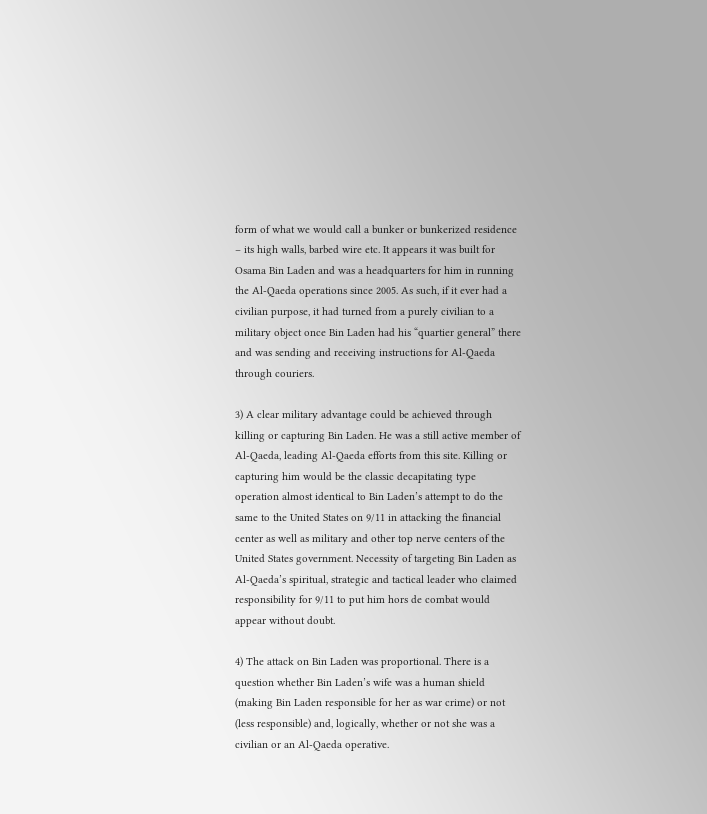form of what we would call a bunker or bunkerized residence – its high walls, barbed wire etc. It appears it was built for Osama Bin Laden and was a headquarters for him in running the Al-Qaeda operations since 2005. As such, if it ever had a civilian purpose, it had turned from a purely civilian to a military object once Bin Laden had his “quartier general” there and was sending and receiving instructions for Al-Qaeda through couriers.

3) A clear military advantage could be achieved through killing or capturing Bin Laden. He was a still active member of Al-Qaeda, leading Al-Qaeda efforts from this site. Killing or capturing him would be the classic decapitating type operation almost identical to Bin Laden’s attempt to do the same to the United States on 9/11 in attacking the financial center as well as military and other top nerve centers of the United States government. Necessity of targeting Bin Laden as Al-Qaeda’s spiritual, strategic and tactical leader who claimed responsibility for 9/11 to put him hors de combat would appear without doubt.

4) The attack on Bin Laden was proportional. There is a question whether Bin Laden’s wife was a human shield (making Bin Laden responsible for her as war crime) or not (less responsible) and, logically, whether or not she was a civilian or an Al-Qaeda operative.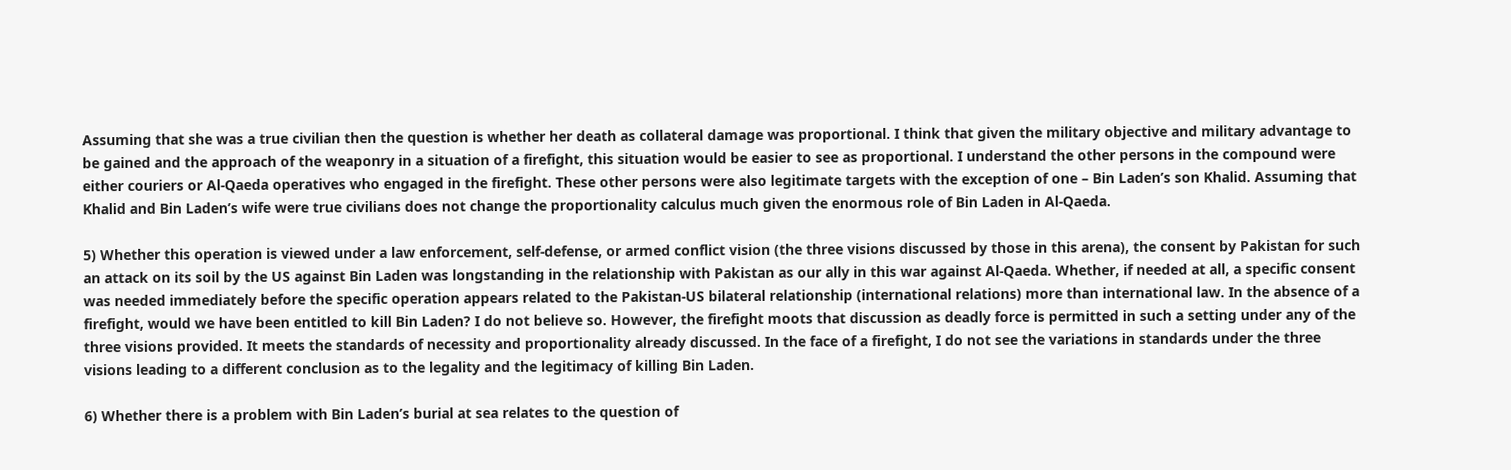Assuming that she was a true civilian then the question is whether her death as collateral damage was proportional. I think that given the military objective and military advantage to be gained and the approach of the weaponry in a situation of a firefight, this situation would be easier to see as proportional. I understand the other persons in the compound were either couriers or Al-Qaeda operatives who engaged in the firefight. These other persons were also legitimate targets with the exception of one – Bin Laden’s son Khalid. Assuming that Khalid and Bin Laden’s wife were true civilians does not change the proportionality calculus much given the enormous role of Bin Laden in Al-Qaeda.

5) Whether this operation is viewed under a law enforcement, self-defense, or armed conflict vision (the three visions discussed by those in this arena), the consent by Pakistan for such an attack on its soil by the US against Bin Laden was longstanding in the relationship with Pakistan as our ally in this war against Al-Qaeda. Whether, if needed at all, a specific consent was needed immediately before the specific operation appears related to the Pakistan-US bilateral relationship (international relations) more than international law. In the absence of a firefight, would we have been entitled to kill Bin Laden? I do not believe so. However, the firefight moots that discussion as deadly force is permitted in such a setting under any of the three visions provided. It meets the standards of necessity and proportionality already discussed. In the face of a firefight, I do not see the variations in standards under the three visions leading to a different conclusion as to the legality and the legitimacy of killing Bin Laden.

6) Whether there is a problem with Bin Laden’s burial at sea relates to the question of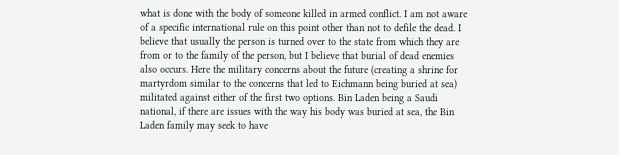what is done with the body of someone killed in armed conflict. I am not aware of a specific international rule on this point other than not to defile the dead. I believe that usually the person is turned over to the state from which they are from or to the family of the person, but I believe that burial of dead enemies also occurs. Here the military concerns about the future (creating a shrine for martyrdom similar to the concerns that led to Eichmann being buried at sea) militated against either of the first two options. Bin Laden being a Saudi national, if there are issues with the way his body was buried at sea, the Bin Laden family may seek to have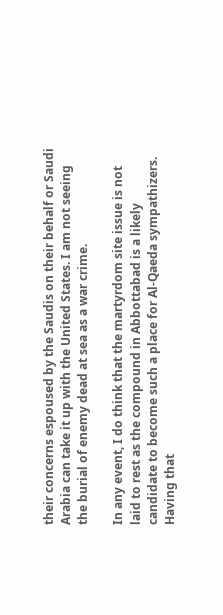their concerns espoused by the Saudis on their behalf or Saudi Arabia can take it up with the United States. I am not seeing the burial of enemy dead at sea as a war crime.

In any event, I do think that the martyrdom site issue is not laid to rest as the compound in Abbottabad is a likely candidate to become such a place for Al-Qaeda sympathizers. Having that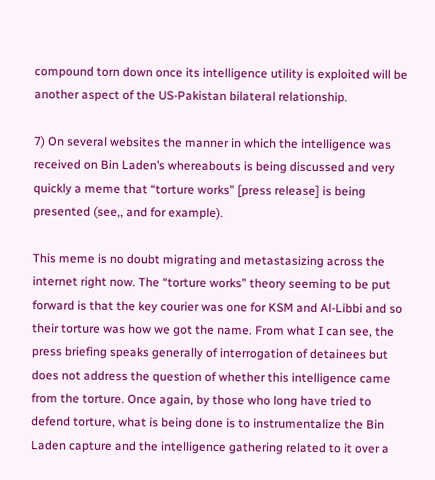compound torn down once its intelligence utility is exploited will be another aspect of the US-Pakistan bilateral relationship.

7) On several websites the manner in which the intelligence was received on Bin Laden’s whereabouts is being discussed and very quickly a meme that “torture works” [press release] is being presented (see,, and for example).

This meme is no doubt migrating and metastasizing across the internet right now. The “torture works” theory seeming to be put forward is that the key courier was one for KSM and Al-Libbi and so their torture was how we got the name. From what I can see, the press briefing speaks generally of interrogation of detainees but does not address the question of whether this intelligence came from the torture. Once again, by those who long have tried to defend torture, what is being done is to instrumentalize the Bin Laden capture and the intelligence gathering related to it over a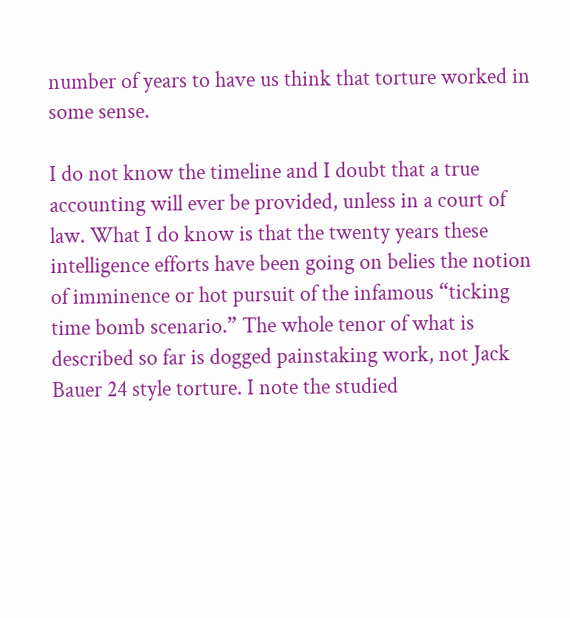number of years to have us think that torture worked in some sense.

I do not know the timeline and I doubt that a true accounting will ever be provided, unless in a court of law. What I do know is that the twenty years these intelligence efforts have been going on belies the notion of imminence or hot pursuit of the infamous “ticking time bomb scenario.” The whole tenor of what is described so far is dogged painstaking work, not Jack Bauer 24 style torture. I note the studied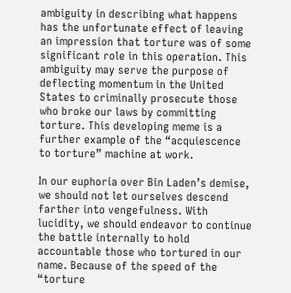ambiguity in describing what happens has the unfortunate effect of leaving an impression that torture was of some significant role in this operation. This ambiguity may serve the purpose of deflecting momentum in the United States to criminally prosecute those who broke our laws by committing torture. This developing meme is a further example of the “acquiescence to torture” machine at work.

In our euphoria over Bin Laden’s demise, we should not let ourselves descend farther into vengefulness. With lucidity, we should endeavor to continue the battle internally to hold accountable those who tortured in our name. Because of the speed of the “torture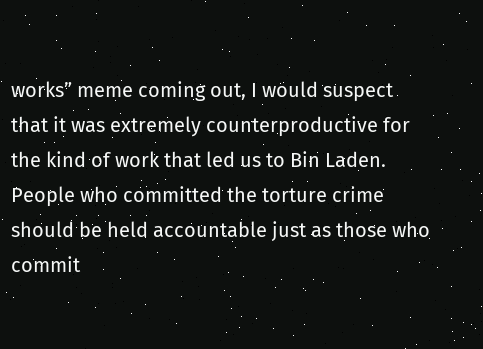works” meme coming out, I would suspect that it was extremely counterproductive for the kind of work that led us to Bin Laden. People who committed the torture crime should be held accountable just as those who commit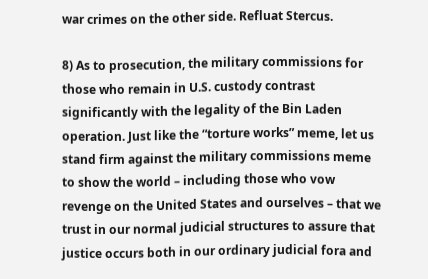war crimes on the other side. Refluat Stercus.

8) As to prosecution, the military commissions for those who remain in U.S. custody contrast significantly with the legality of the Bin Laden operation. Just like the “torture works” meme, let us stand firm against the military commissions meme to show the world – including those who vow revenge on the United States and ourselves – that we trust in our normal judicial structures to assure that justice occurs both in our ordinary judicial fora and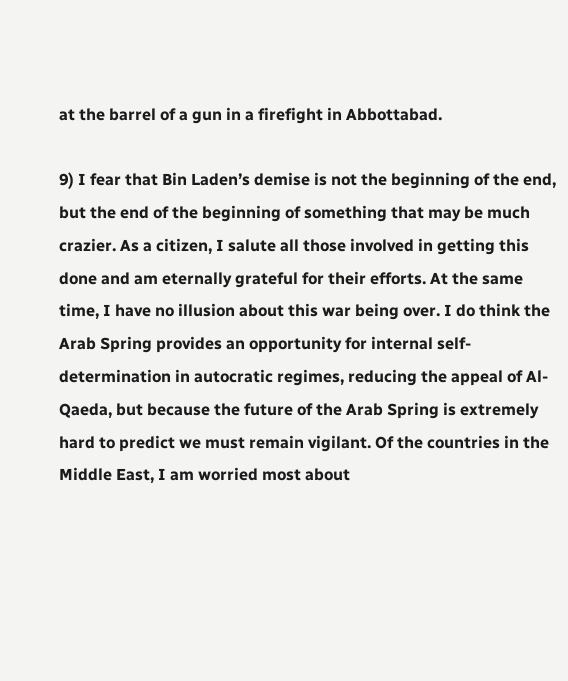at the barrel of a gun in a firefight in Abbottabad.

9) I fear that Bin Laden’s demise is not the beginning of the end, but the end of the beginning of something that may be much crazier. As a citizen, I salute all those involved in getting this done and am eternally grateful for their efforts. At the same time, I have no illusion about this war being over. I do think the Arab Spring provides an opportunity for internal self-determination in autocratic regimes, reducing the appeal of Al-Qaeda, but because the future of the Arab Spring is extremely hard to predict we must remain vigilant. Of the countries in the Middle East, I am worried most about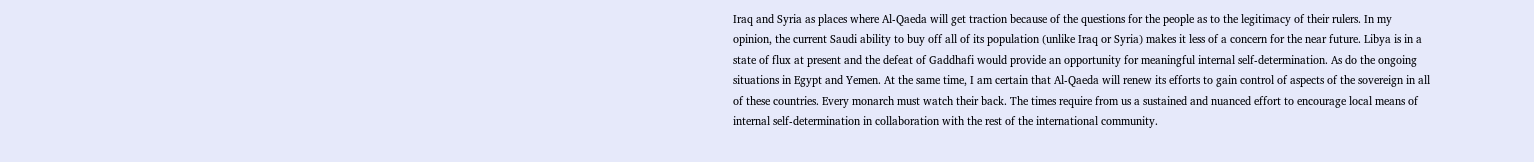Iraq and Syria as places where Al-Qaeda will get traction because of the questions for the people as to the legitimacy of their rulers. In my opinion, the current Saudi ability to buy off all of its population (unlike Iraq or Syria) makes it less of a concern for the near future. Libya is in a state of flux at present and the defeat of Gaddhafi would provide an opportunity for meaningful internal self-determination. As do the ongoing situations in Egypt and Yemen. At the same time, I am certain that Al-Qaeda will renew its efforts to gain control of aspects of the sovereign in all of these countries. Every monarch must watch their back. The times require from us a sustained and nuanced effort to encourage local means of internal self-determination in collaboration with the rest of the international community.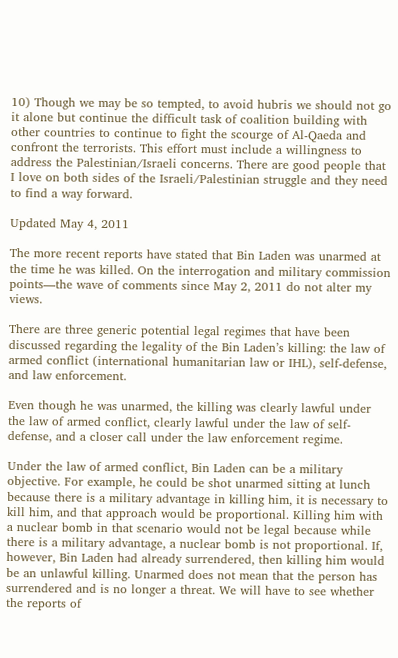10) Though we may be so tempted, to avoid hubris we should not go it alone but continue the difficult task of coalition building with other countries to continue to fight the scourge of Al-Qaeda and confront the terrorists. This effort must include a willingness to address the Palestinian/Israeli concerns. There are good people that I love on both sides of the Israeli/Palestinian struggle and they need to find a way forward.

Updated May 4, 2011

The more recent reports have stated that Bin Laden was unarmed at the time he was killed. On the interrogation and military commission points—the wave of comments since May 2, 2011 do not alter my views.

There are three generic potential legal regimes that have been discussed regarding the legality of the Bin Laden’s killing: the law of armed conflict (international humanitarian law or IHL), self-defense, and law enforcement.

Even though he was unarmed, the killing was clearly lawful under the law of armed conflict, clearly lawful under the law of self-defense, and a closer call under the law enforcement regime.

Under the law of armed conflict, Bin Laden can be a military objective. For example, he could be shot unarmed sitting at lunch because there is a military advantage in killing him, it is necessary to kill him, and that approach would be proportional. Killing him with a nuclear bomb in that scenario would not be legal because while there is a military advantage, a nuclear bomb is not proportional. If, however, Bin Laden had already surrendered, then killing him would be an unlawful killing. Unarmed does not mean that the person has surrendered and is no longer a threat. We will have to see whether the reports of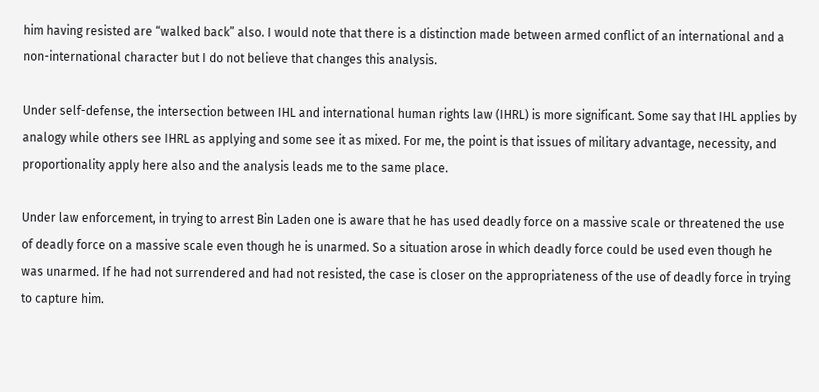him having resisted are “walked back” also. I would note that there is a distinction made between armed conflict of an international and a non-international character but I do not believe that changes this analysis.

Under self-defense, the intersection between IHL and international human rights law (IHRL) is more significant. Some say that IHL applies by analogy while others see IHRL as applying and some see it as mixed. For me, the point is that issues of military advantage, necessity, and proportionality apply here also and the analysis leads me to the same place.

Under law enforcement, in trying to arrest Bin Laden one is aware that he has used deadly force on a massive scale or threatened the use of deadly force on a massive scale even though he is unarmed. So a situation arose in which deadly force could be used even though he was unarmed. If he had not surrendered and had not resisted, the case is closer on the appropriateness of the use of deadly force in trying to capture him.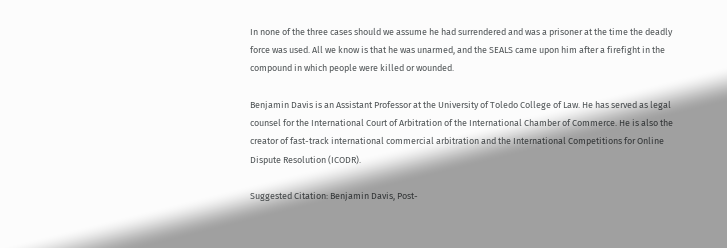In none of the three cases should we assume he had surrendered and was a prisoner at the time the deadly force was used. All we know is that he was unarmed, and the SEALS came upon him after a firefight in the compound in which people were killed or wounded.

Benjamin Davis is an Assistant Professor at the University of Toledo College of Law. He has served as legal counsel for the International Court of Arbitration of the International Chamber of Commerce. He is also the creator of fast-track international commercial arbitration and the International Competitions for Online Dispute Resolution (ICODR).

Suggested Citation: Benjamin Davis, Post-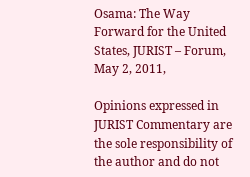Osama: The Way Forward for the United States, JURIST – Forum, May 2, 2011,

Opinions expressed in JURIST Commentary are the sole responsibility of the author and do not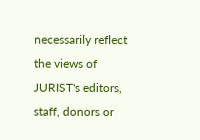necessarily reflect the views of JURIST's editors, staff, donors or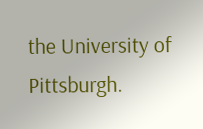the University of Pittsburgh.